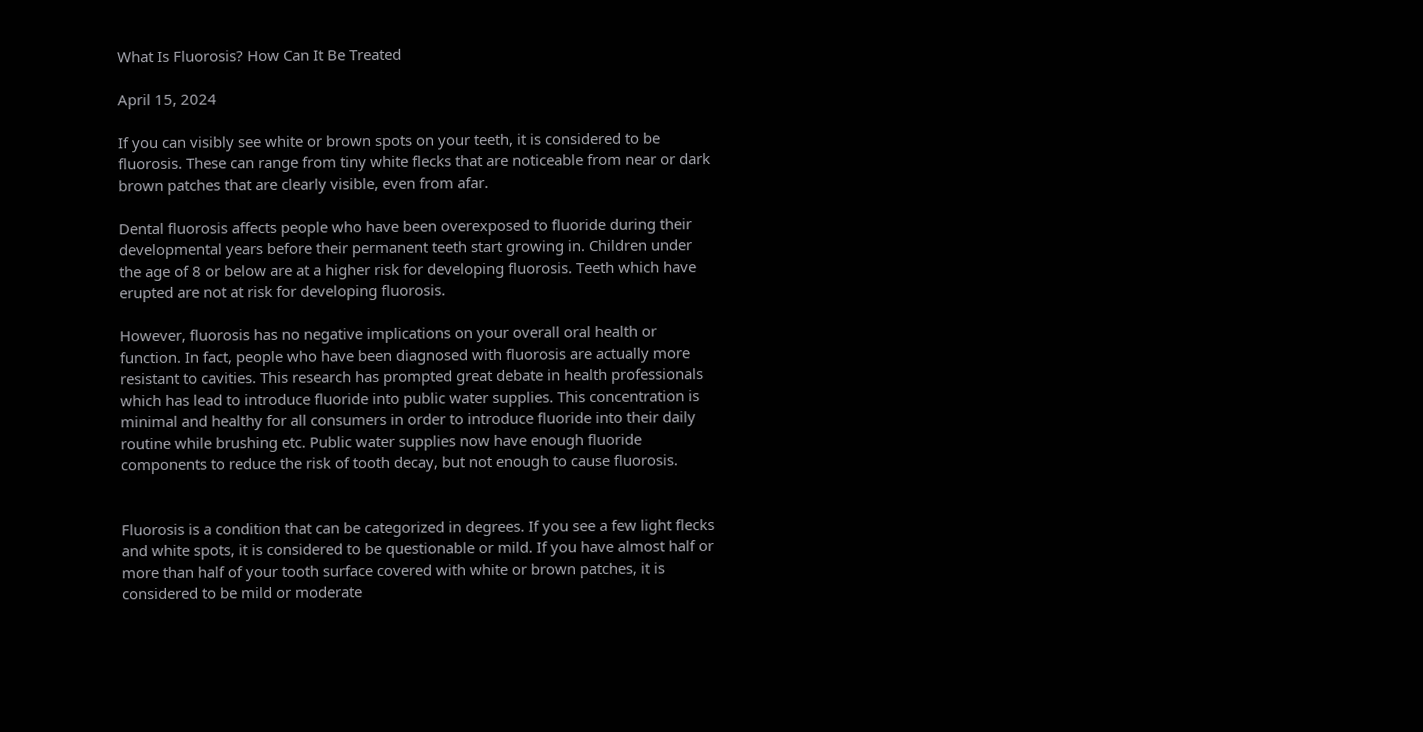What Is Fluorosis? How Can It Be Treated

April 15, 2024

If you can visibly see white or brown spots on your teeth, it is considered to be fluorosis. These can range from tiny white flecks that are noticeable from near or dark brown patches that are clearly visible, even from afar.

Dental fluorosis affects people who have been overexposed to fluoride during their developmental years before their permanent teeth start growing in. Children under the age of 8 or below are at a higher risk for developing fluorosis. Teeth which have erupted are not at risk for developing fluorosis.

However, fluorosis has no negative implications on your overall oral health or function. In fact, people who have been diagnosed with fluorosis are actually more resistant to cavities. This research has prompted great debate in health professionals which has lead to introduce fluoride into public water supplies. This concentration is minimal and healthy for all consumers in order to introduce fluoride into their daily routine while brushing etc. Public water supplies now have enough fluoride components to reduce the risk of tooth decay, but not enough to cause fluorosis.


Fluorosis is a condition that can be categorized in degrees. If you see a few light flecks and white spots, it is considered to be questionable or mild. If you have almost half or more than half of your tooth surface covered with white or brown patches, it is considered to be mild or moderate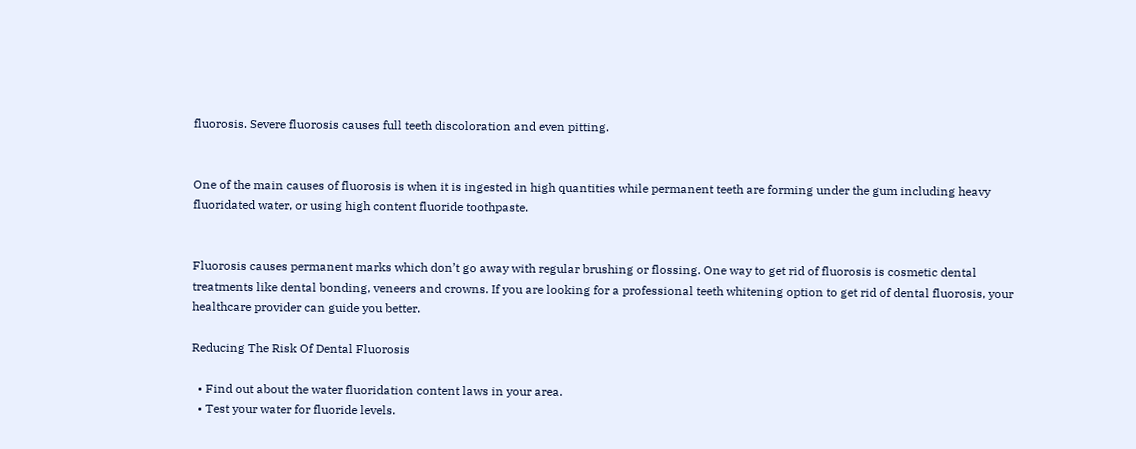fluorosis. Severe fluorosis causes full teeth discoloration and even pitting.


One of the main causes of fluorosis is when it is ingested in high quantities while permanent teeth are forming under the gum including heavy fluoridated water, or using high content fluoride toothpaste.


Fluorosis causes permanent marks which don’t go away with regular brushing or flossing. One way to get rid of fluorosis is cosmetic dental treatments like dental bonding, veneers and crowns. If you are looking for a professional teeth whitening option to get rid of dental fluorosis, your healthcare provider can guide you better.

Reducing The Risk Of Dental Fluorosis

  • Find out about the water fluoridation content laws in your area.
  • Test your water for fluoride levels.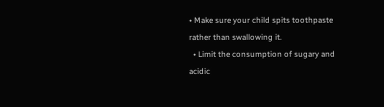• Make sure your child spits toothpaste rather than swallowing it.
  • Limit the consumption of sugary and acidic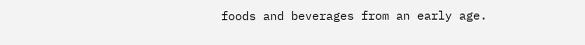foods and beverages from an early age.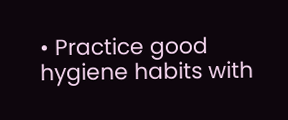• Practice good hygiene habits with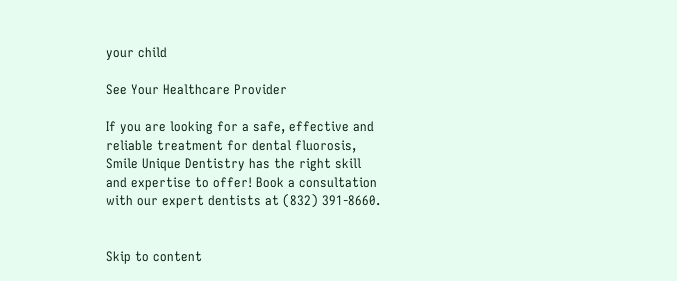your child

See Your Healthcare Provider

If you are looking for a safe, effective and reliable treatment for dental fluorosis, Smile Unique Dentistry has the right skill and expertise to offer! Book a consultation with our expert dentists at (832) 391-8660.


Skip to content